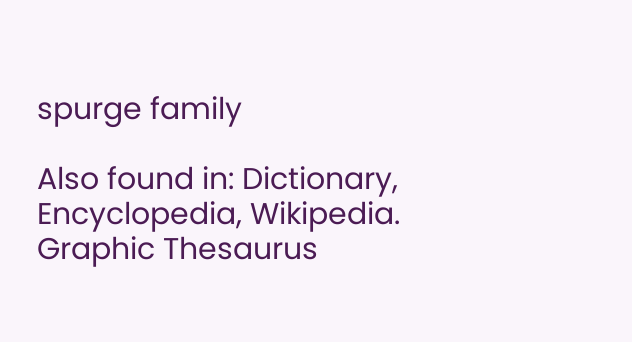spurge family

Also found in: Dictionary, Encyclopedia, Wikipedia.
Graphic Thesaurus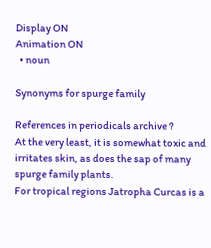Display ON
Animation ON
  • noun

Synonyms for spurge family

References in periodicals archive ?
At the very least, it is somewhat toxic and irritates skin, as does the sap of many spurge family plants.
For tropical regions Jatropha Curcas is a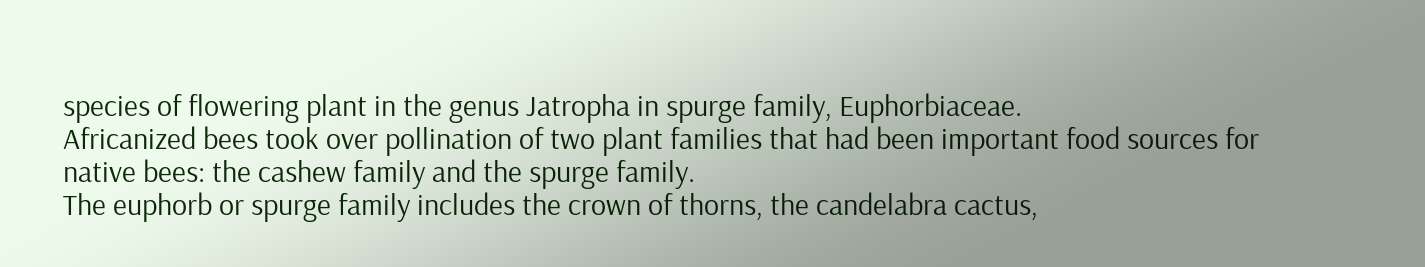species of flowering plant in the genus Jatropha in spurge family, Euphorbiaceae.
Africanized bees took over pollination of two plant families that had been important food sources for native bees: the cashew family and the spurge family.
The euphorb or spurge family includes the crown of thorns, the candelabra cactus,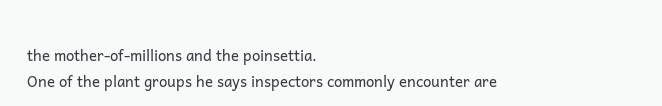the mother-of-millions and the poinsettia.
One of the plant groups he says inspectors commonly encounter are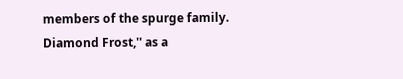members of the spurge family.
Diamond Frost,'' as a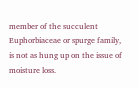member of the succulent Euphorbiaceae or spurge family, is not as hung up on the issue of moisture loss.